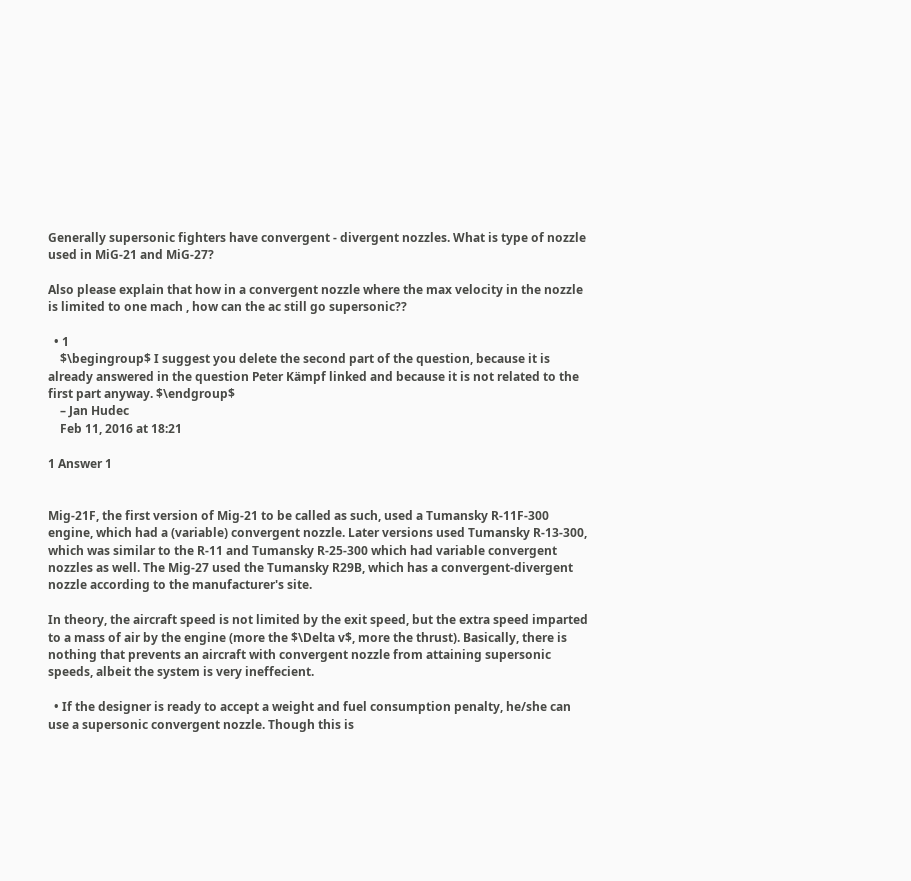Generally supersonic fighters have convergent - divergent nozzles. What is type of nozzle used in MiG-21 and MiG-27?

Also please explain that how in a convergent nozzle where the max velocity in the nozzle is limited to one mach , how can the ac still go supersonic??

  • 1
    $\begingroup$ I suggest you delete the second part of the question, because it is already answered in the question Peter Kämpf linked and because it is not related to the first part anyway. $\endgroup$
    – Jan Hudec
    Feb 11, 2016 at 18:21

1 Answer 1


Mig-21F, the first version of Mig-21 to be called as such, used a Tumansky R-11F-300 engine, which had a (variable) convergent nozzle. Later versions used Tumansky R-13-300, which was similar to the R-11 and Tumansky R-25-300 which had variable convergent nozzles as well. The Mig-27 used the Tumansky R29B, which has a convergent-divergent nozzle according to the manufacturer's site.

In theory, the aircraft speed is not limited by the exit speed, but the extra speed imparted to a mass of air by the engine (more the $\Delta v$, more the thrust). Basically, there is nothing that prevents an aircraft with convergent nozzle from attaining supersonic speeds, albeit the system is very ineffecient.

  • If the designer is ready to accept a weight and fuel consumption penalty, he/she can use a supersonic convergent nozzle. Though this is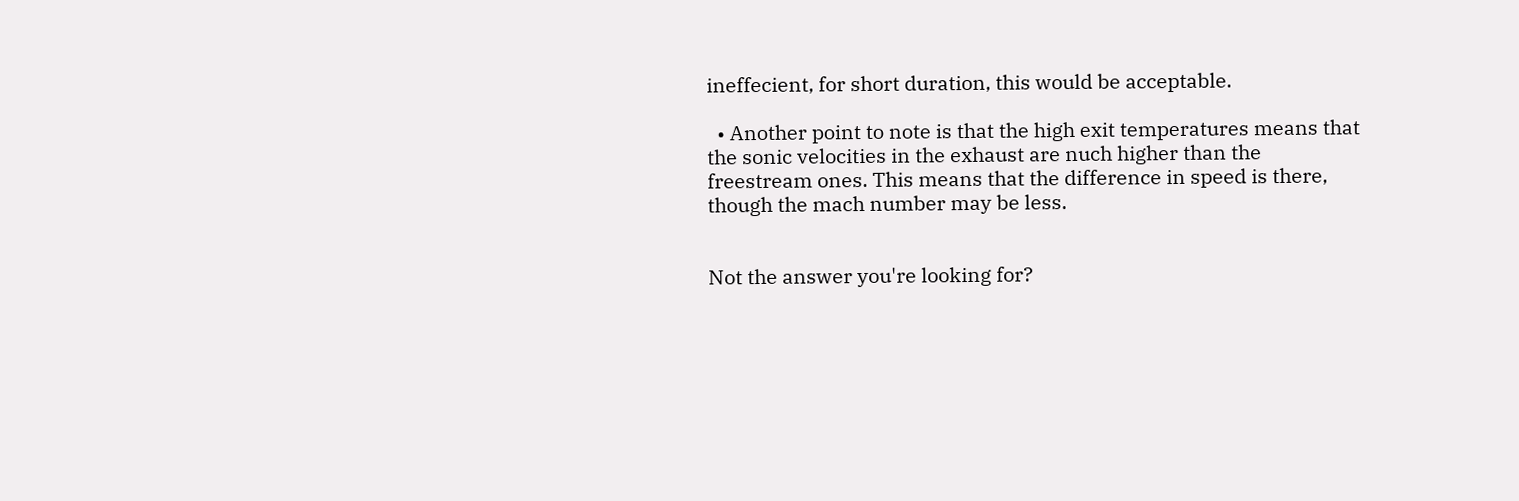ineffecient, for short duration, this would be acceptable.

  • Another point to note is that the high exit temperatures means that the sonic velocities in the exhaust are nuch higher than the freestream ones. This means that the difference in speed is there, though the mach number may be less.


Not the answer you're looking for?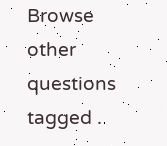Browse other questions tagged .